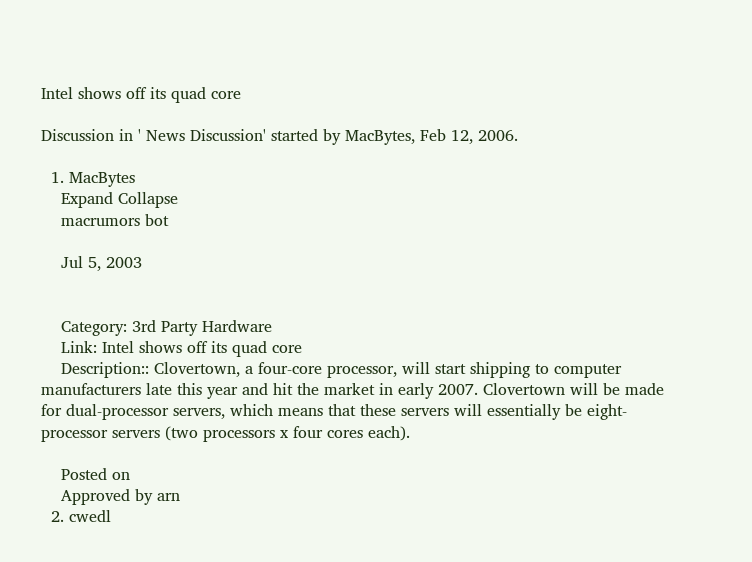Intel shows off its quad core

Discussion in ' News Discussion' started by MacBytes, Feb 12, 2006.

  1. MacBytes
    Expand Collapse
    macrumors bot

    Jul 5, 2003


    Category: 3rd Party Hardware
    Link: Intel shows off its quad core
    Description:: Clovertown, a four-core processor, will start shipping to computer manufacturers late this year and hit the market in early 2007. Clovertown will be made for dual-processor servers, which means that these servers will essentially be eight-processor servers (two processors x four cores each).

    Posted on
    Approved by arn
  2. cwedl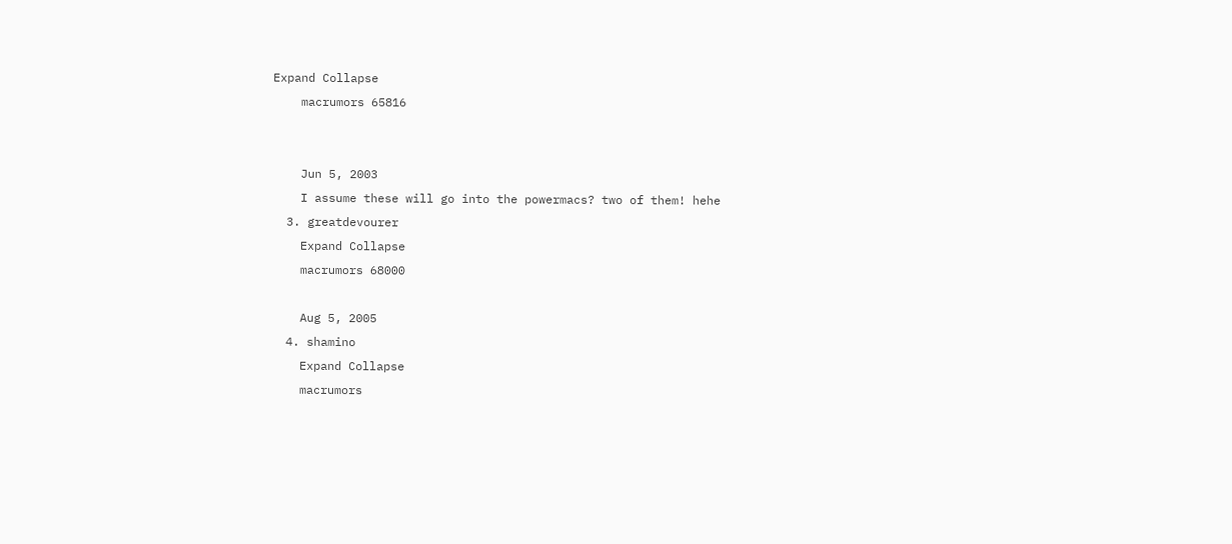Expand Collapse
    macrumors 65816


    Jun 5, 2003
    I assume these will go into the powermacs? two of them! hehe
  3. greatdevourer
    Expand Collapse
    macrumors 68000

    Aug 5, 2005
  4. shamino
    Expand Collapse
    macrumors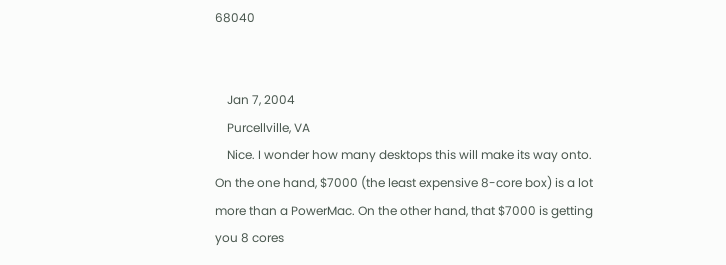68040


    Jan 7, 2004
    Purcellville, VA
    Nice. I wonder how many desktops this will make its way onto. On the one hand, $7000 (the least expensive 8-core box) is a lot more than a PowerMac. On the other hand, that $7000 is getting you 8 cores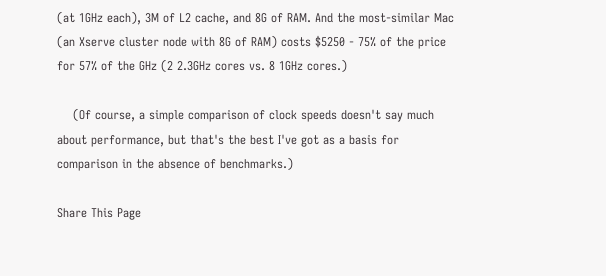(at 1GHz each), 3M of L2 cache, and 8G of RAM. And the most-similar Mac (an Xserve cluster node with 8G of RAM) costs $5250 - 75% of the price for 57% of the GHz (2 2.3GHz cores vs. 8 1GHz cores.)

    (Of course, a simple comparison of clock speeds doesn't say much about performance, but that's the best I've got as a basis for comparison in the absence of benchmarks.)

Share This Page